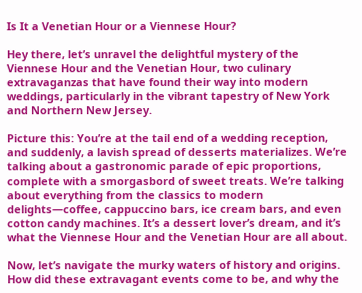Is It a Venetian Hour or a Viennese Hour?

Hey there, let’s unravel the delightful mystery of the Viennese Hour and the Venetian Hour, two culinary extravaganzas that have found their way into modern weddings, particularly in the vibrant tapestry of New York and Northern New Jersey.

Picture this: You’re at the tail end of a wedding reception, and suddenly, a lavish spread of desserts materializes. We’re talking about a gastronomic parade of epic proportions, complete with a smorgasbord of sweet treats. We’re talking about everything from the classics to modern delights—coffee, cappuccino bars, ice cream bars, and even cotton candy machines. It’s a dessert lover’s dream, and it’s what the Viennese Hour and the Venetian Hour are all about.

Now, let’s navigate the murky waters of history and origins. How did these extravagant events come to be, and why the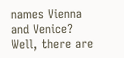names Vienna and Venice? Well, there are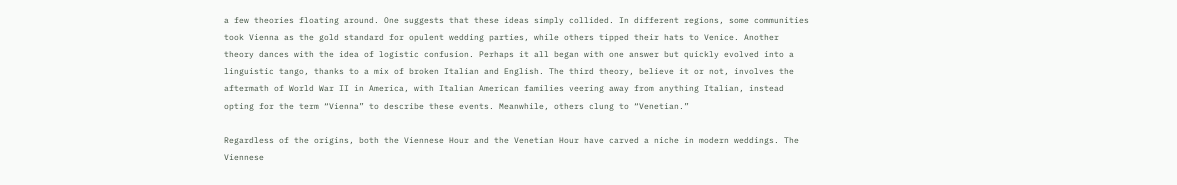a few theories floating around. One suggests that these ideas simply collided. In different regions, some communities took Vienna as the gold standard for opulent wedding parties, while others tipped their hats to Venice. Another theory dances with the idea of logistic confusion. Perhaps it all began with one answer but quickly evolved into a linguistic tango, thanks to a mix of broken Italian and English. The third theory, believe it or not, involves the aftermath of World War II in America, with Italian American families veering away from anything Italian, instead opting for the term “Vienna” to describe these events. Meanwhile, others clung to “Venetian.”

Regardless of the origins, both the Viennese Hour and the Venetian Hour have carved a niche in modern weddings. The Viennese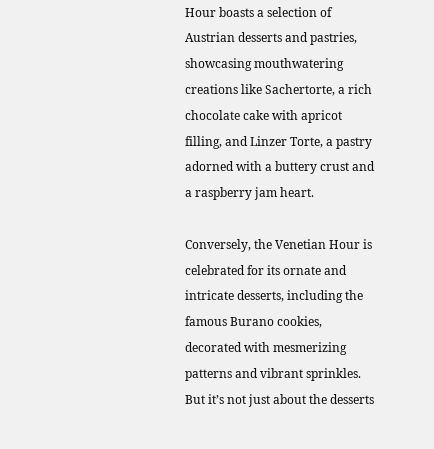Hour boasts a selection of Austrian desserts and pastries, showcasing mouthwatering creations like Sachertorte, a rich chocolate cake with apricot filling, and Linzer Torte, a pastry adorned with a buttery crust and a raspberry jam heart.

Conversely, the Venetian Hour is celebrated for its ornate and intricate desserts, including the famous Burano cookies, decorated with mesmerizing patterns and vibrant sprinkles. But it’s not just about the desserts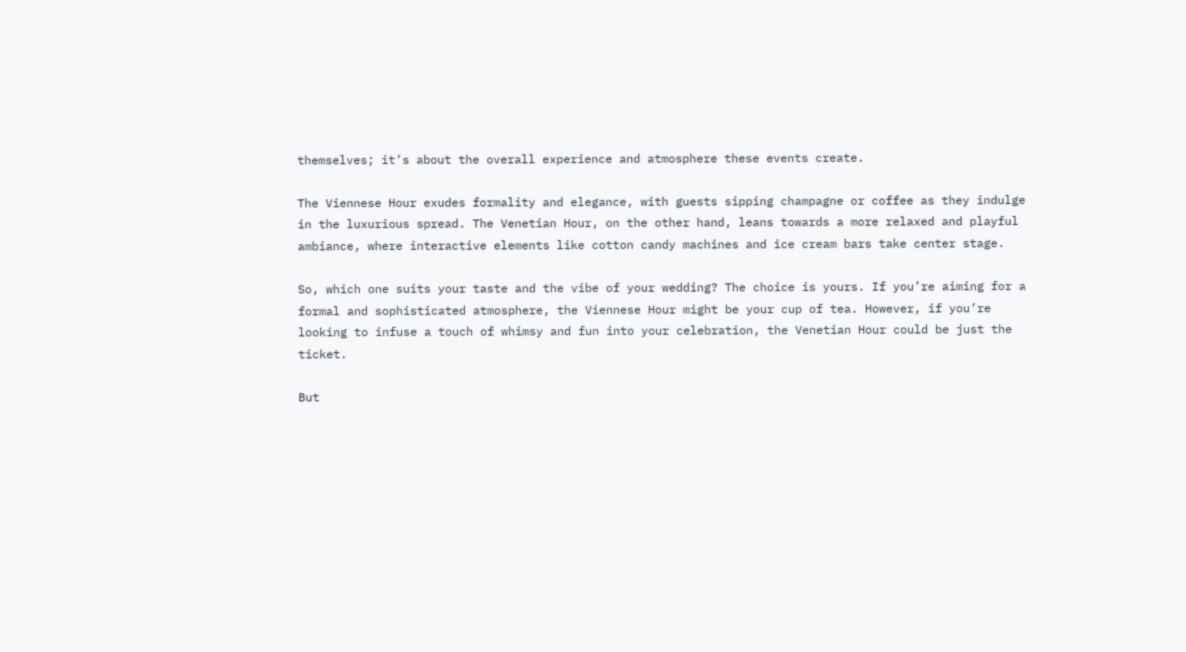themselves; it’s about the overall experience and atmosphere these events create.

The Viennese Hour exudes formality and elegance, with guests sipping champagne or coffee as they indulge in the luxurious spread. The Venetian Hour, on the other hand, leans towards a more relaxed and playful ambiance, where interactive elements like cotton candy machines and ice cream bars take center stage.

So, which one suits your taste and the vibe of your wedding? The choice is yours. If you’re aiming for a formal and sophisticated atmosphere, the Viennese Hour might be your cup of tea. However, if you’re looking to infuse a touch of whimsy and fun into your celebration, the Venetian Hour could be just the ticket.

But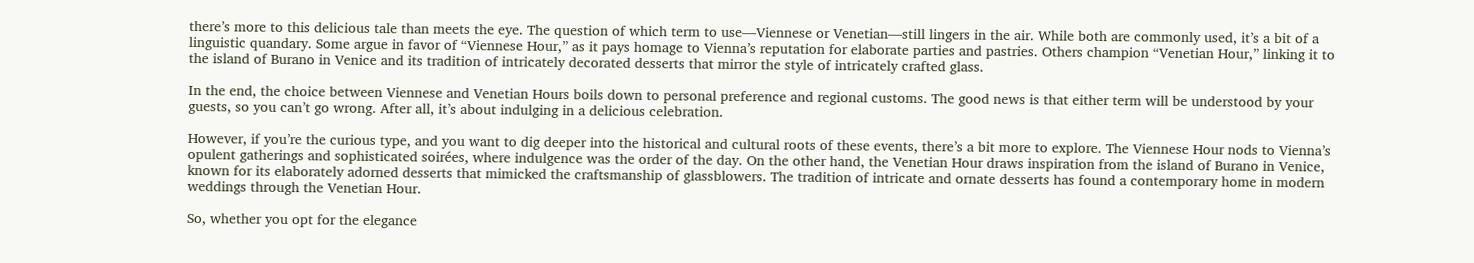there’s more to this delicious tale than meets the eye. The question of which term to use—Viennese or Venetian—still lingers in the air. While both are commonly used, it’s a bit of a linguistic quandary. Some argue in favor of “Viennese Hour,” as it pays homage to Vienna’s reputation for elaborate parties and pastries. Others champion “Venetian Hour,” linking it to the island of Burano in Venice and its tradition of intricately decorated desserts that mirror the style of intricately crafted glass.

In the end, the choice between Viennese and Venetian Hours boils down to personal preference and regional customs. The good news is that either term will be understood by your guests, so you can’t go wrong. After all, it’s about indulging in a delicious celebration.

However, if you’re the curious type, and you want to dig deeper into the historical and cultural roots of these events, there’s a bit more to explore. The Viennese Hour nods to Vienna’s opulent gatherings and sophisticated soirées, where indulgence was the order of the day. On the other hand, the Venetian Hour draws inspiration from the island of Burano in Venice, known for its elaborately adorned desserts that mimicked the craftsmanship of glassblowers. The tradition of intricate and ornate desserts has found a contemporary home in modern weddings through the Venetian Hour.

So, whether you opt for the elegance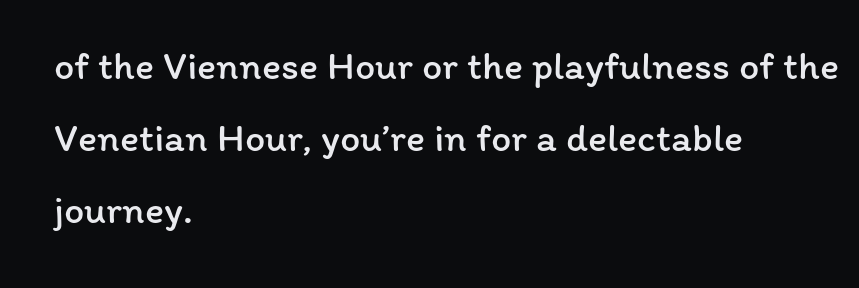of the Viennese Hour or the playfulness of the Venetian Hour, you’re in for a delectable journey.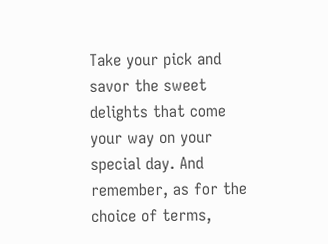Take your pick and savor the sweet delights that come your way on your special day. And remember, as for the choice of terms,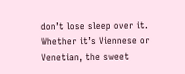don’t lose sleep over it. Whether it’s Viennese or Venetian, the sweet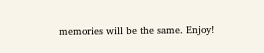memories will be the same. Enjoy!